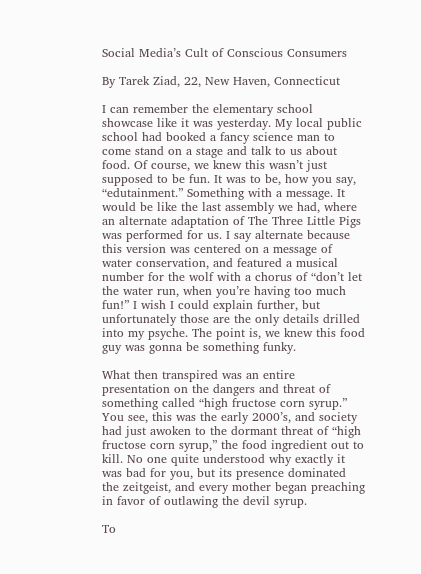Social Media’s Cult of Conscious Consumers

By Tarek Ziad, 22, New Haven, Connecticut

I can remember the elementary school showcase like it was yesterday. My local public school had booked a fancy science man to come stand on a stage and talk to us about food. Of course, we knew this wasn’t just supposed to be fun. It was to be, how you say, “edutainment.” Something with a message. It would be like the last assembly we had, where an alternate adaptation of The Three Little Pigs was performed for us. I say alternate because this version was centered on a message of water conservation, and featured a musical number for the wolf with a chorus of “don’t let the water run, when you’re having too much fun!” I wish I could explain further, but unfortunately those are the only details drilled into my psyche. The point is, we knew this food guy was gonna be something funky.

What then transpired was an entire presentation on the dangers and threat of something called “high fructose corn syrup.” You see, this was the early 2000’s, and society had just awoken to the dormant threat of “high fructose corn syrup,” the food ingredient out to kill. No one quite understood why exactly it was bad for you, but its presence dominated the zeitgeist, and every mother began preaching in favor of outlawing the devil syrup.

To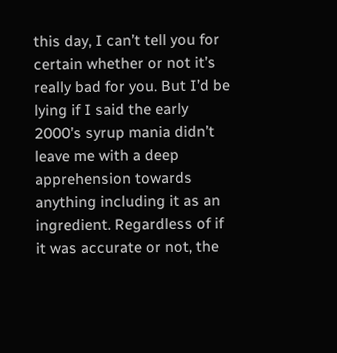this day, I can’t tell you for certain whether or not it’s really bad for you. But I’d be lying if I said the early 2000’s syrup mania didn’t leave me with a deep apprehension towards anything including it as an ingredient. Regardless of if it was accurate or not, the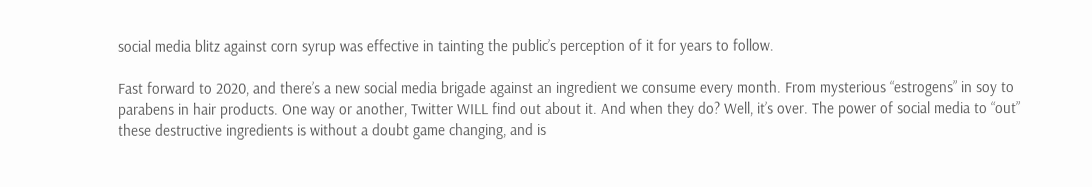social media blitz against corn syrup was effective in tainting the public’s perception of it for years to follow.

Fast forward to 2020, and there’s a new social media brigade against an ingredient we consume every month. From mysterious “estrogens” in soy to parabens in hair products. One way or another, Twitter WILL find out about it. And when they do? Well, it’s over. The power of social media to “out” these destructive ingredients is without a doubt game changing, and is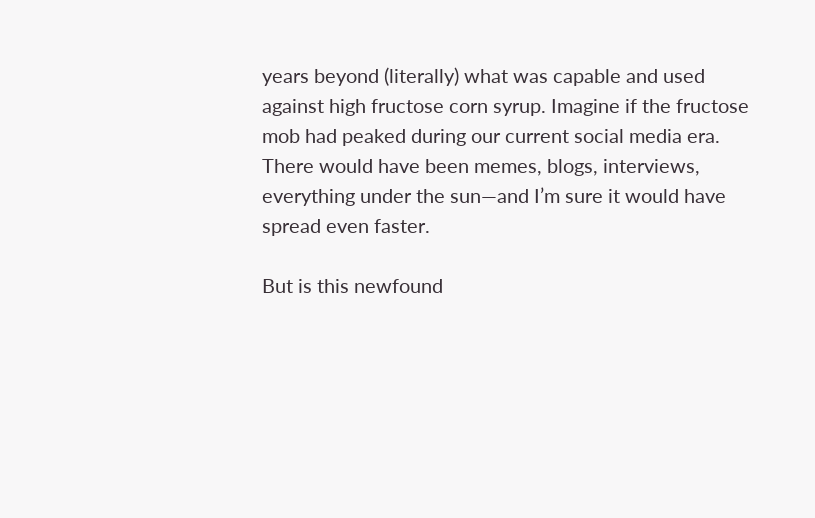years beyond (literally) what was capable and used against high fructose corn syrup. Imagine if the fructose mob had peaked during our current social media era. There would have been memes, blogs, interviews, everything under the sun—and I’m sure it would have spread even faster.

But is this newfound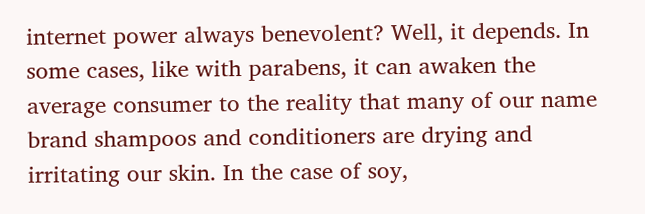internet power always benevolent? Well, it depends. In some cases, like with parabens, it can awaken the average consumer to the reality that many of our name brand shampoos and conditioners are drying and irritating our skin. In the case of soy,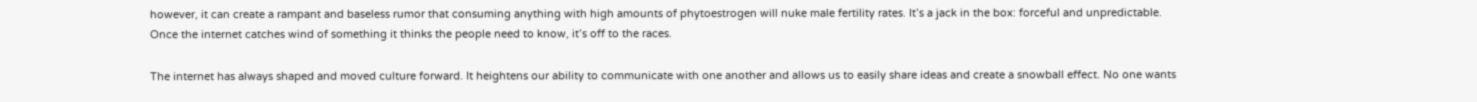however, it can create a rampant and baseless rumor that consuming anything with high amounts of phytoestrogen will nuke male fertility rates. It’s a jack in the box: forceful and unpredictable. Once the internet catches wind of something it thinks the people need to know, it’s off to the races.

The internet has always shaped and moved culture forward. It heightens our ability to communicate with one another and allows us to easily share ideas and create a snowball effect. No one wants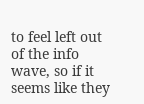to feel left out of the info wave, so if it seems like they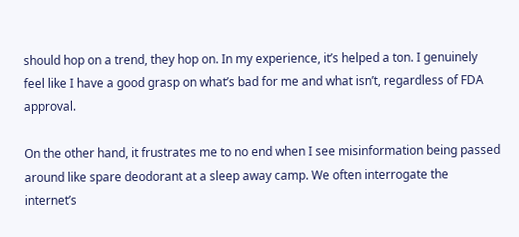should hop on a trend, they hop on. In my experience, it’s helped a ton. I genuinely feel like I have a good grasp on what’s bad for me and what isn’t, regardless of FDA approval.

On the other hand, it frustrates me to no end when I see misinformation being passed around like spare deodorant at a sleep away camp. We often interrogate the internet’s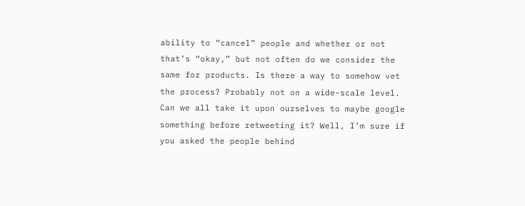ability to “cancel” people and whether or not that’s “okay,” but not often do we consider the same for products. Is there a way to somehow vet the process? Probably not on a wide-scale level. Can we all take it upon ourselves to maybe google something before retweeting it? Well, I’m sure if you asked the people behind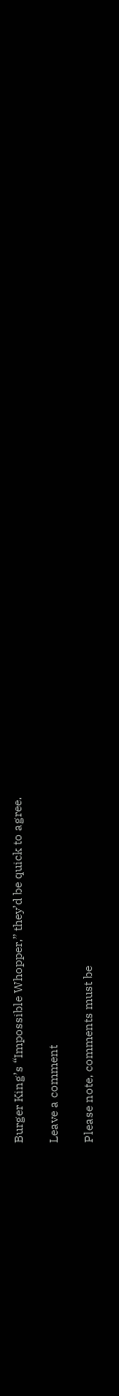Burger King’s “Impossible Whopper,” they’d be quick to agree.

Leave a comment

Please note, comments must be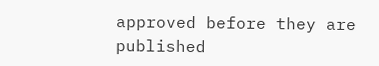approved before they are published